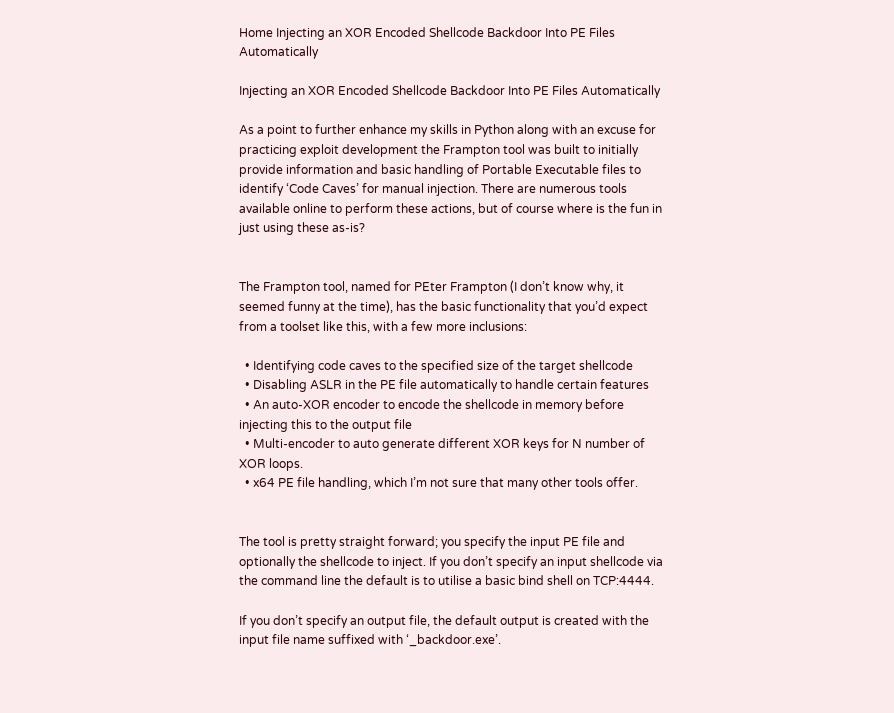Home Injecting an XOR Encoded Shellcode Backdoor Into PE Files Automatically

Injecting an XOR Encoded Shellcode Backdoor Into PE Files Automatically

As a point to further enhance my skills in Python along with an excuse for practicing exploit development the Frampton tool was built to initially provide information and basic handling of Portable Executable files to identify ‘Code Caves’ for manual injection. There are numerous tools available online to perform these actions, but of course where is the fun in just using these as-is?


The Frampton tool, named for PEter Frampton (I don’t know why, it seemed funny at the time), has the basic functionality that you’d expect from a toolset like this, with a few more inclusions:

  • Identifying code caves to the specified size of the target shellcode
  • Disabling ASLR in the PE file automatically to handle certain features
  • An auto-XOR encoder to encode the shellcode in memory before injecting this to the output file
  • Multi-encoder to auto generate different XOR keys for N number of XOR loops.
  • x64 PE file handling, which I’m not sure that many other tools offer.


The tool is pretty straight forward; you specify the input PE file and optionally the shellcode to inject. If you don’t specify an input shellcode via the command line the default is to utilise a basic bind shell on TCP:4444.

If you don’t specify an output file, the default output is created with the input file name suffixed with ‘_backdoor.exe’.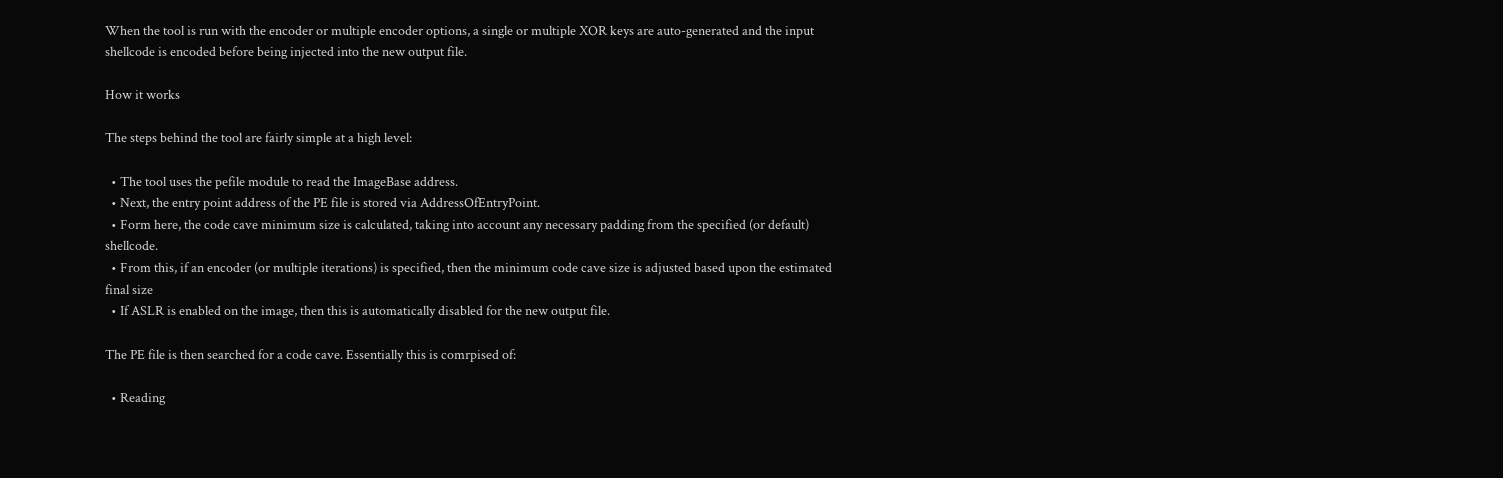When the tool is run with the encoder or multiple encoder options, a single or multiple XOR keys are auto-generated and the input shellcode is encoded before being injected into the new output file.

How it works

The steps behind the tool are fairly simple at a high level:

  • The tool uses the pefile module to read the ImageBase address.
  • Next, the entry point address of the PE file is stored via AddressOfEntryPoint.
  • Form here, the code cave minimum size is calculated, taking into account any necessary padding from the specified (or default) shellcode.
  • From this, if an encoder (or multiple iterations) is specified, then the minimum code cave size is adjusted based upon the estimated final size
  • If ASLR is enabled on the image, then this is automatically disabled for the new output file.

The PE file is then searched for a code cave. Essentially this is comrpised of:

  • Reading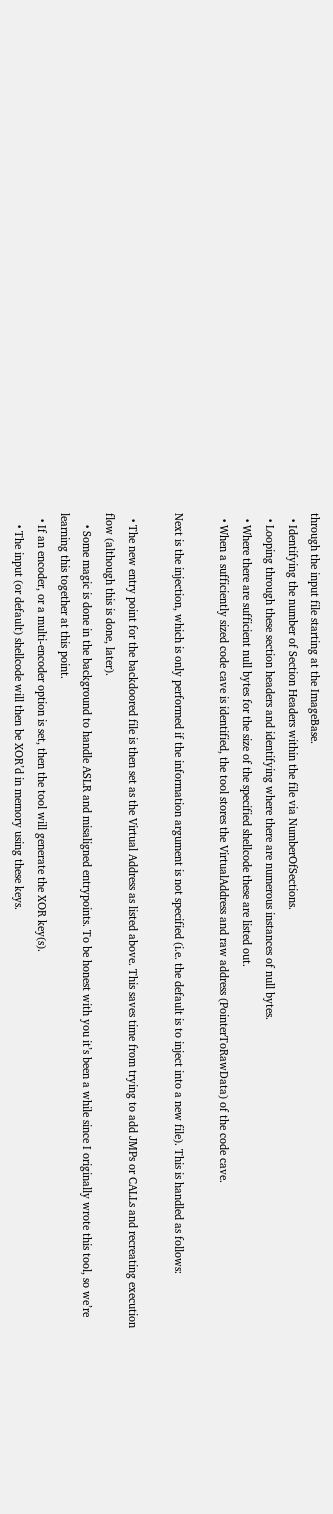through the input file starting at the ImageBase.
  • Identifying the number of Section Headers within the file via NumberOfSections.
  • Looping through these section headers and identifying where there are numerous instances of null bytes.
  • Where there are sufficient null bytes for the size of the specified shellcode these are listed out.
  • When a sufficiently sized code cave is identified, the tool stores the VirtualAddress and raw address (PointerToRawData) of the code cave.

Next is the injection, which is only performed if the information argument is not specified (i.e. the default is to inject into a new file). This is handled as follows:

  • The new entry point for the backdoored file is then set as the Virtual Address as listed above. This saves time from trying to add JMPs or CALLs and recreating execution flow (although this is done, later).
    • Some magic is done in the background to handle ASLR and misaligned entrypoints. To be honest with you it’s been a while since I originally wrote this tool, so we’re learning this together at this point.
  • If an encoder, or a multi-encoder option is set, then the tool will generate the XOR key(s).
    • The input (or default) shellcode will then be XOR’d in memory using these keys.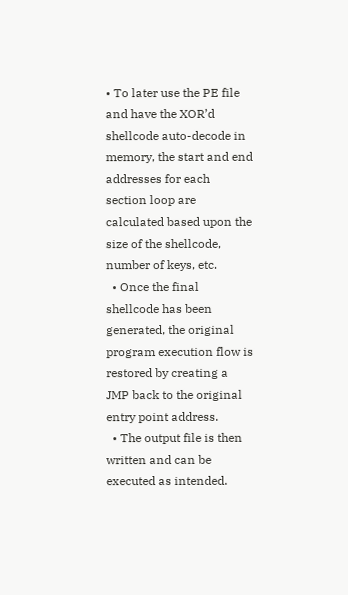• To later use the PE file and have the XOR’d shellcode auto-decode in memory, the start and end addresses for each section loop are calculated based upon the size of the shellcode, number of keys, etc.
  • Once the final shellcode has been generated, the original program execution flow is restored by creating a JMP back to the original entry point address.
  • The output file is then written and can be executed as intended.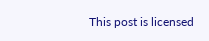This post is licensed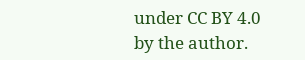under CC BY 4.0 by the author.